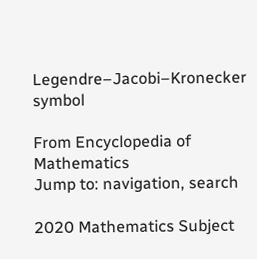Legendre–Jacobi–Kronecker symbol

From Encyclopedia of Mathematics
Jump to: navigation, search

2020 Mathematics Subject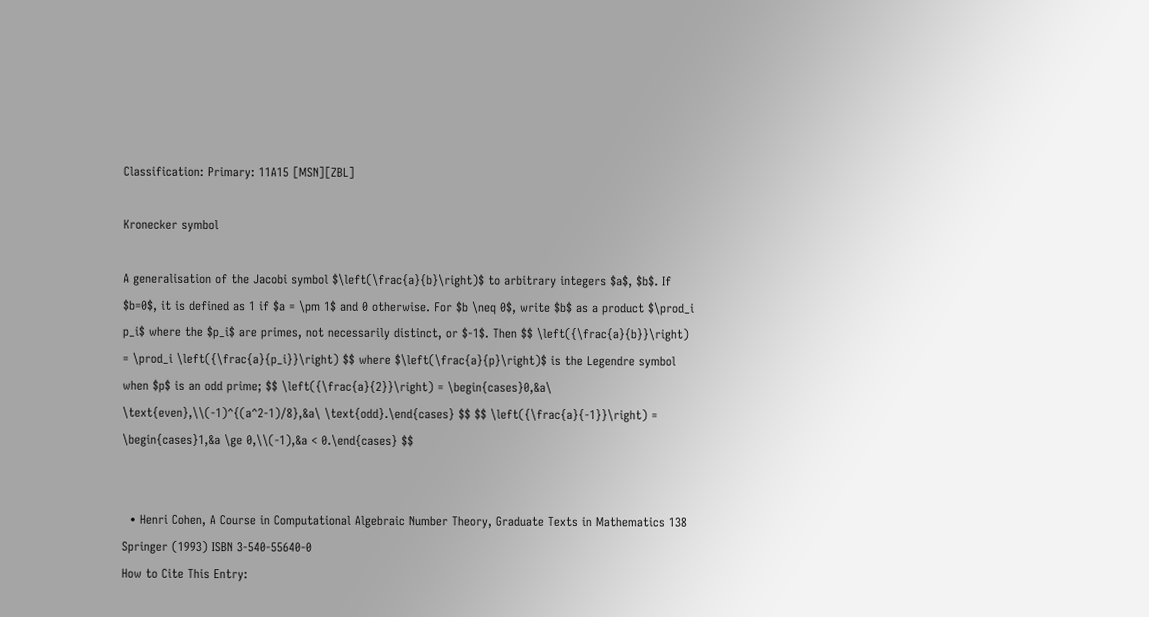Classification: Primary: 11A15 [MSN][ZBL]

Kronecker symbol

A generalisation of the Jacobi symbol $\left(\frac{a}{b}\right)$ to arbitrary integers $a$, $b$. If $b=0$, it is defined as 1 if $a = \pm 1$ and 0 otherwise. For $b \neq 0$, write $b$ as a product $\prod_i p_i$ where the $p_i$ are primes, not necessarily distinct, or $-1$. Then $$ \left({\frac{a}{b}}\right) = \prod_i \left({\frac{a}{p_i}}\right) $$ where $\left(\frac{a}{p}\right)$ is the Legendre symbol when $p$ is an odd prime; $$ \left({\frac{a}{2}}\right) = \begin{cases}0,&a\ \text{even},\\(-1)^{(a^2-1)/8},&a\ \text{odd}.\end{cases} $$ $$ \left({\frac{a}{-1}}\right) = \begin{cases}1,&a \ge 0,\\(-1),&a < 0.\end{cases} $$


  • Henri Cohen, A Course in Computational Algebraic Number Theory, Graduate Texts in Mathematics 138 Springer (1993) ISBN 3-540-55640-0
How to Cite This Entry: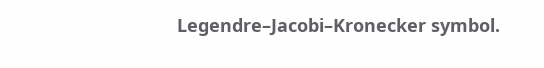Legendre–Jacobi–Kronecker symbol.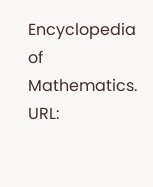Encyclopedia of Mathematics. URL: